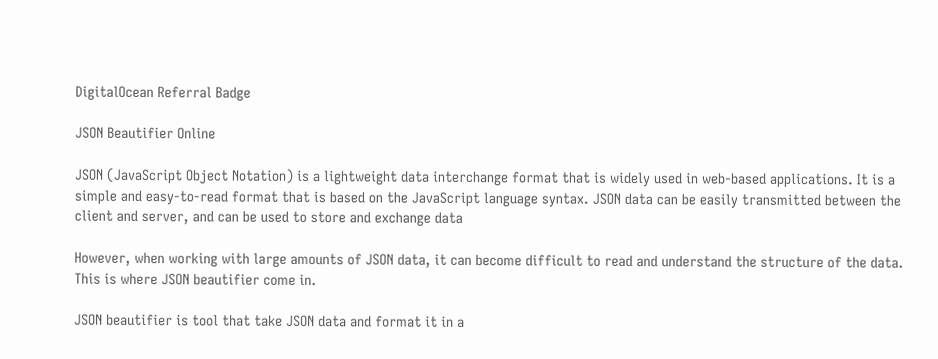DigitalOcean Referral Badge

JSON Beautifier Online

JSON (JavaScript Object Notation) is a lightweight data interchange format that is widely used in web-based applications. It is a simple and easy-to-read format that is based on the JavaScript language syntax. JSON data can be easily transmitted between the client and server, and can be used to store and exchange data

However, when working with large amounts of JSON data, it can become difficult to read and understand the structure of the data. This is where JSON beautifier come in.

JSON beautifier is tool that take JSON data and format it in a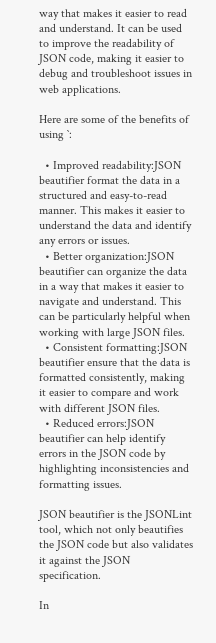way that makes it easier to read and understand. It can be used to improve the readability of JSON code, making it easier to debug and troubleshoot issues in web applications.

Here are some of the benefits of using `:

  • Improved readability:JSON beautifier format the data in a structured and easy-to-read manner. This makes it easier to understand the data and identify any errors or issues.
  • Better organization:JSON beautifier can organize the data in a way that makes it easier to navigate and understand. This can be particularly helpful when working with large JSON files.
  • Consistent formatting:JSON beautifier ensure that the data is formatted consistently, making it easier to compare and work with different JSON files.
  • Reduced errors:JSON beautifier can help identify errors in the JSON code by highlighting inconsistencies and formatting issues.

JSON beautifier is the JSONLint tool, which not only beautifies the JSON code but also validates it against the JSON specification.

In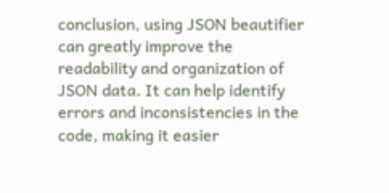conclusion, using JSON beautifier can greatly improve the readability and organization of JSON data. It can help identify errors and inconsistencies in the code, making it easier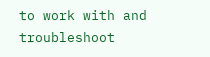to work with and troubleshoot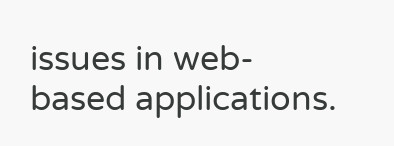issues in web-based applications.